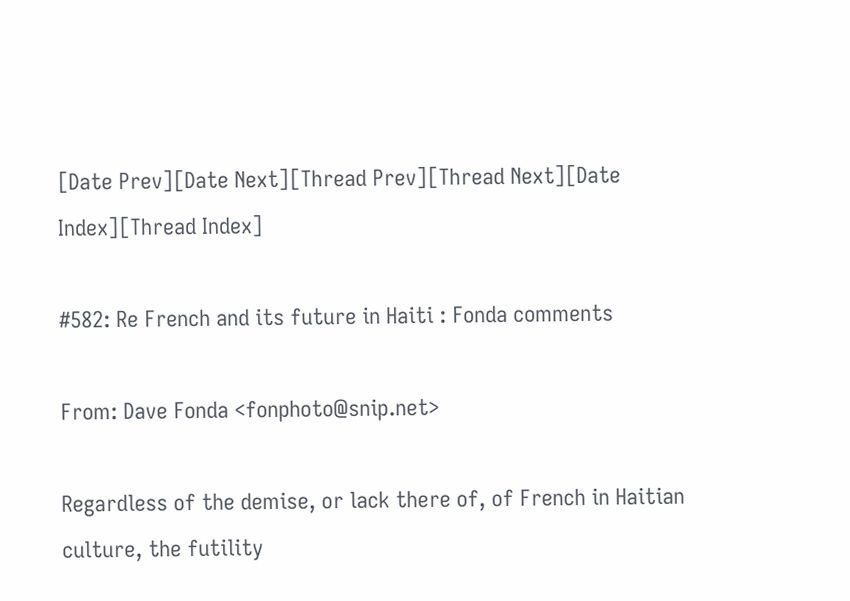[Date Prev][Date Next][Thread Prev][Thread Next][Date Index][Thread Index]

#582: Re French and its future in Haiti : Fonda comments

From: Dave Fonda <fonphoto@snip.net>

Regardless of the demise, or lack there of, of French in Haitian culture, the futility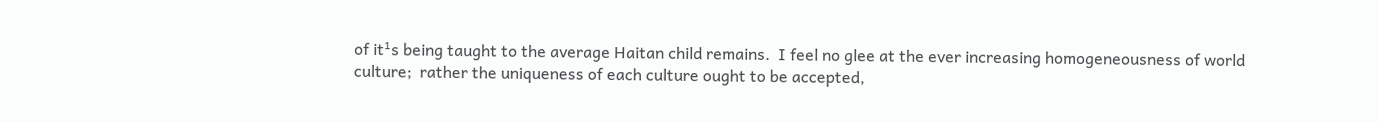of it¹s being taught to the average Haitan child remains.  I feel no glee at the ever increasing homogeneousness of world culture;  rather the uniqueness of each culture ought to be accepted,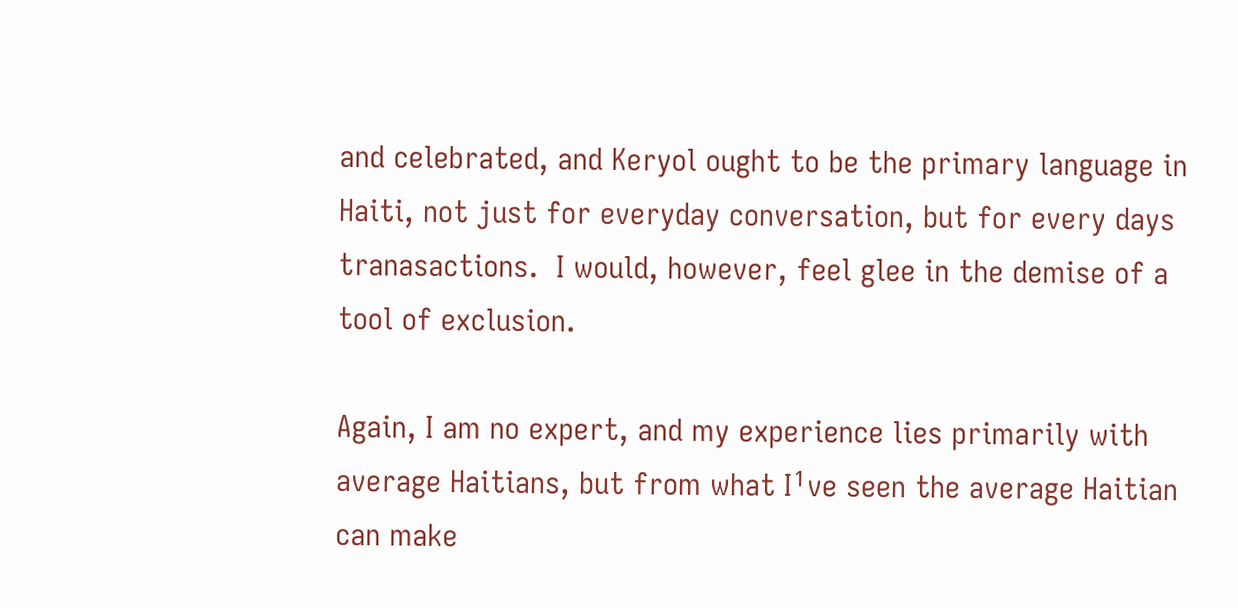and celebrated, and Keryol ought to be the primary language in Haiti, not just for everyday conversation, but for every days tranasactions.  I would, however, feel glee in the demise of a tool of exclusion.

Again, I am no expert, and my experience lies primarily with average Haitians, but from what I¹ve seen the average Haitian can make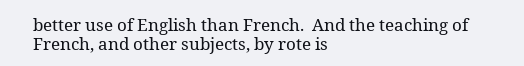better use of English than French.  And the teaching of French, and other subjects, by rote is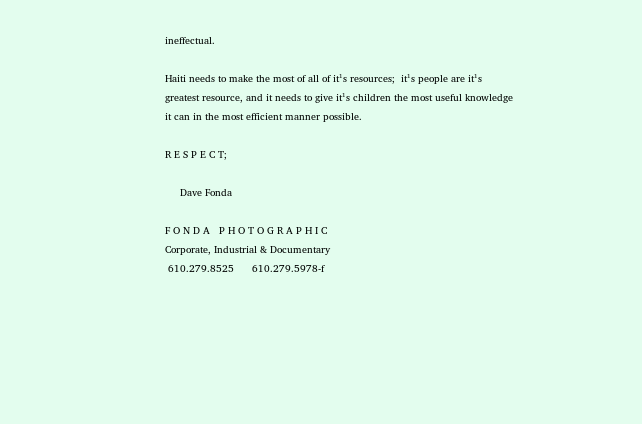ineffectual.

Haiti needs to make the most of all of it¹s resources;  it¹s people are it¹s greatest resource, and it needs to give it¹s children the most useful knowledge it can in the most efficient manner possible.

R E S P E C T;

     Dave Fonda

F O N D A   P H O T O G R A P H I C
Corporate, Industrial & Documentary
 610.279.8525      610.279.5978-f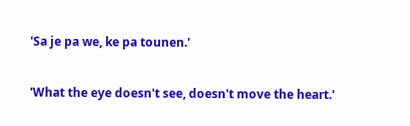'Sa je pa we, ke pa tounen.'

'What the eye doesn't see, doesn't move the heart.'